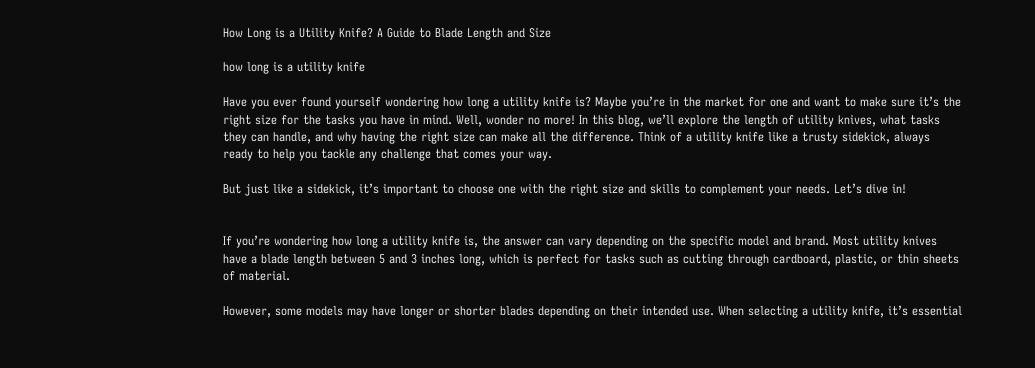How Long is a Utility Knife? A Guide to Blade Length and Size

how long is a utility knife

Have you ever found yourself wondering how long a utility knife is? Maybe you’re in the market for one and want to make sure it’s the right size for the tasks you have in mind. Well, wonder no more! In this blog, we’ll explore the length of utility knives, what tasks they can handle, and why having the right size can make all the difference. Think of a utility knife like a trusty sidekick, always ready to help you tackle any challenge that comes your way.

But just like a sidekick, it’s important to choose one with the right size and skills to complement your needs. Let’s dive in!


If you’re wondering how long a utility knife is, the answer can vary depending on the specific model and brand. Most utility knives have a blade length between 5 and 3 inches long, which is perfect for tasks such as cutting through cardboard, plastic, or thin sheets of material.

However, some models may have longer or shorter blades depending on their intended use. When selecting a utility knife, it’s essential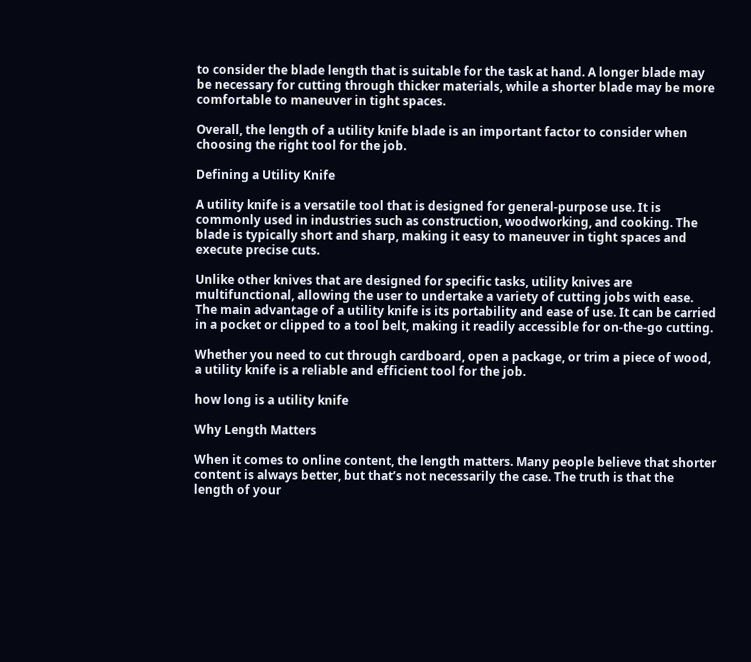to consider the blade length that is suitable for the task at hand. A longer blade may be necessary for cutting through thicker materials, while a shorter blade may be more comfortable to maneuver in tight spaces.

Overall, the length of a utility knife blade is an important factor to consider when choosing the right tool for the job.

Defining a Utility Knife

A utility knife is a versatile tool that is designed for general-purpose use. It is commonly used in industries such as construction, woodworking, and cooking. The blade is typically short and sharp, making it easy to maneuver in tight spaces and execute precise cuts.

Unlike other knives that are designed for specific tasks, utility knives are multifunctional, allowing the user to undertake a variety of cutting jobs with ease. The main advantage of a utility knife is its portability and ease of use. It can be carried in a pocket or clipped to a tool belt, making it readily accessible for on-the-go cutting.

Whether you need to cut through cardboard, open a package, or trim a piece of wood, a utility knife is a reliable and efficient tool for the job.

how long is a utility knife

Why Length Matters

When it comes to online content, the length matters. Many people believe that shorter content is always better, but that’s not necessarily the case. The truth is that the length of your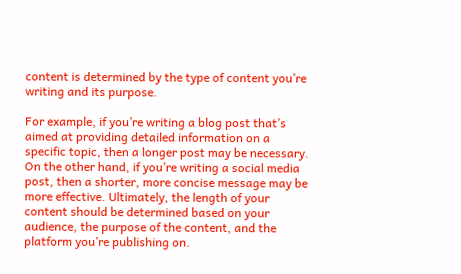content is determined by the type of content you’re writing and its purpose.

For example, if you’re writing a blog post that’s aimed at providing detailed information on a specific topic, then a longer post may be necessary. On the other hand, if you’re writing a social media post, then a shorter, more concise message may be more effective. Ultimately, the length of your content should be determined based on your audience, the purpose of the content, and the platform you’re publishing on.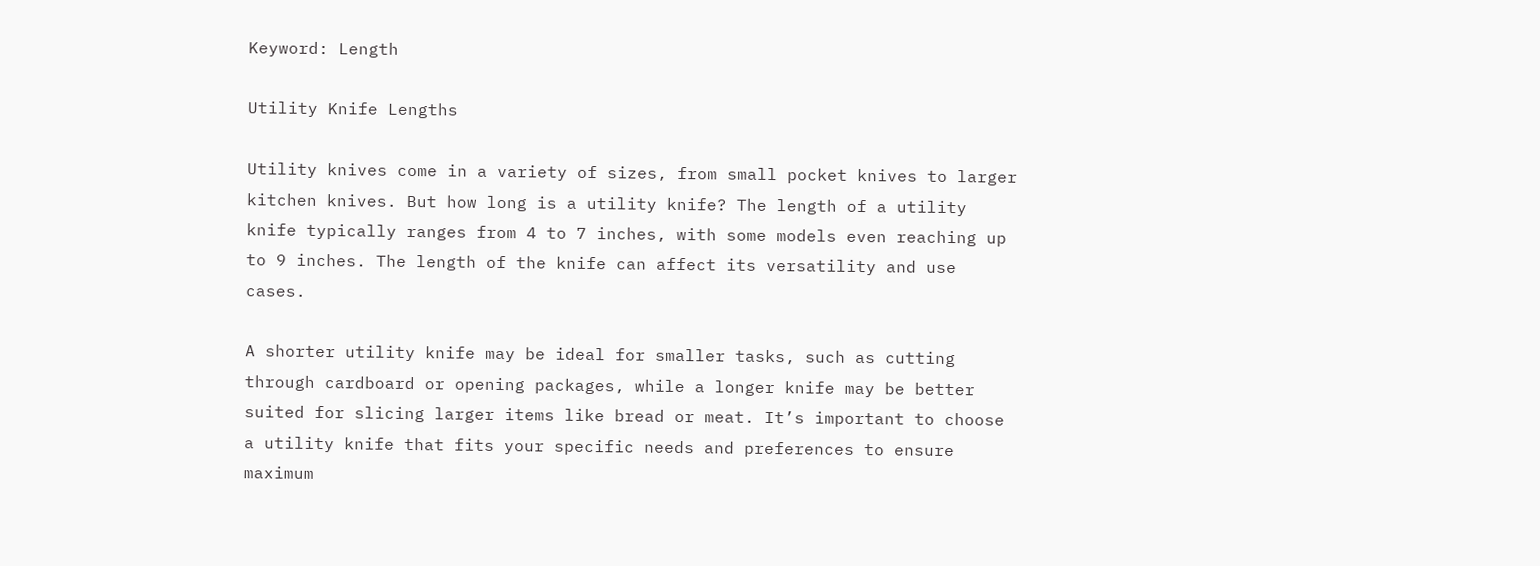Keyword: Length

Utility Knife Lengths

Utility knives come in a variety of sizes, from small pocket knives to larger kitchen knives. But how long is a utility knife? The length of a utility knife typically ranges from 4 to 7 inches, with some models even reaching up to 9 inches. The length of the knife can affect its versatility and use cases.

A shorter utility knife may be ideal for smaller tasks, such as cutting through cardboard or opening packages, while a longer knife may be better suited for slicing larger items like bread or meat. It’s important to choose a utility knife that fits your specific needs and preferences to ensure maximum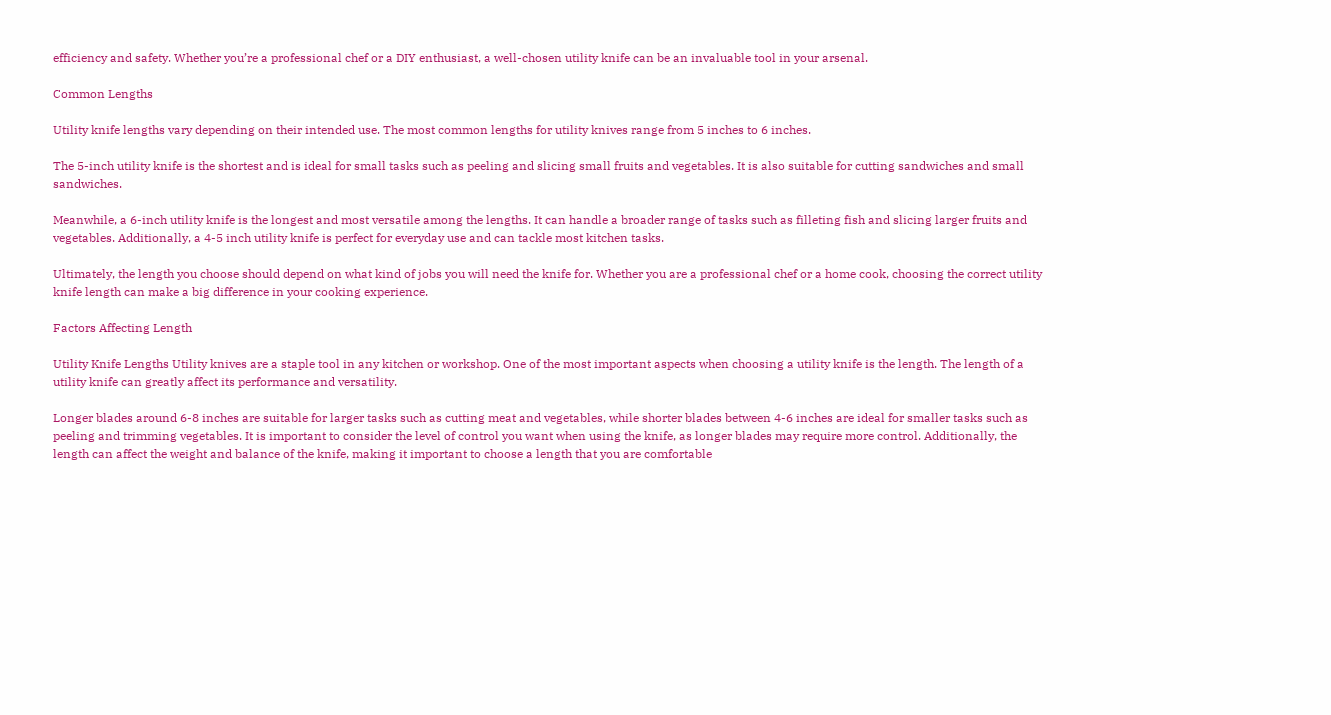efficiency and safety. Whether you’re a professional chef or a DIY enthusiast, a well-chosen utility knife can be an invaluable tool in your arsenal.

Common Lengths

Utility knife lengths vary depending on their intended use. The most common lengths for utility knives range from 5 inches to 6 inches.

The 5-inch utility knife is the shortest and is ideal for small tasks such as peeling and slicing small fruits and vegetables. It is also suitable for cutting sandwiches and small sandwiches.

Meanwhile, a 6-inch utility knife is the longest and most versatile among the lengths. It can handle a broader range of tasks such as filleting fish and slicing larger fruits and vegetables. Additionally, a 4-5 inch utility knife is perfect for everyday use and can tackle most kitchen tasks.

Ultimately, the length you choose should depend on what kind of jobs you will need the knife for. Whether you are a professional chef or a home cook, choosing the correct utility knife length can make a big difference in your cooking experience.

Factors Affecting Length

Utility Knife Lengths Utility knives are a staple tool in any kitchen or workshop. One of the most important aspects when choosing a utility knife is the length. The length of a utility knife can greatly affect its performance and versatility.

Longer blades around 6-8 inches are suitable for larger tasks such as cutting meat and vegetables, while shorter blades between 4-6 inches are ideal for smaller tasks such as peeling and trimming vegetables. It is important to consider the level of control you want when using the knife, as longer blades may require more control. Additionally, the length can affect the weight and balance of the knife, making it important to choose a length that you are comfortable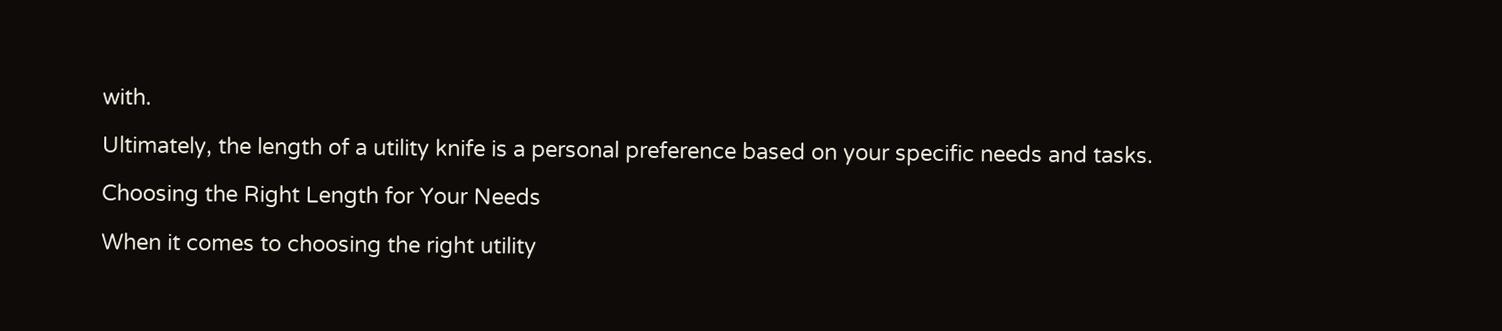with.

Ultimately, the length of a utility knife is a personal preference based on your specific needs and tasks.

Choosing the Right Length for Your Needs

When it comes to choosing the right utility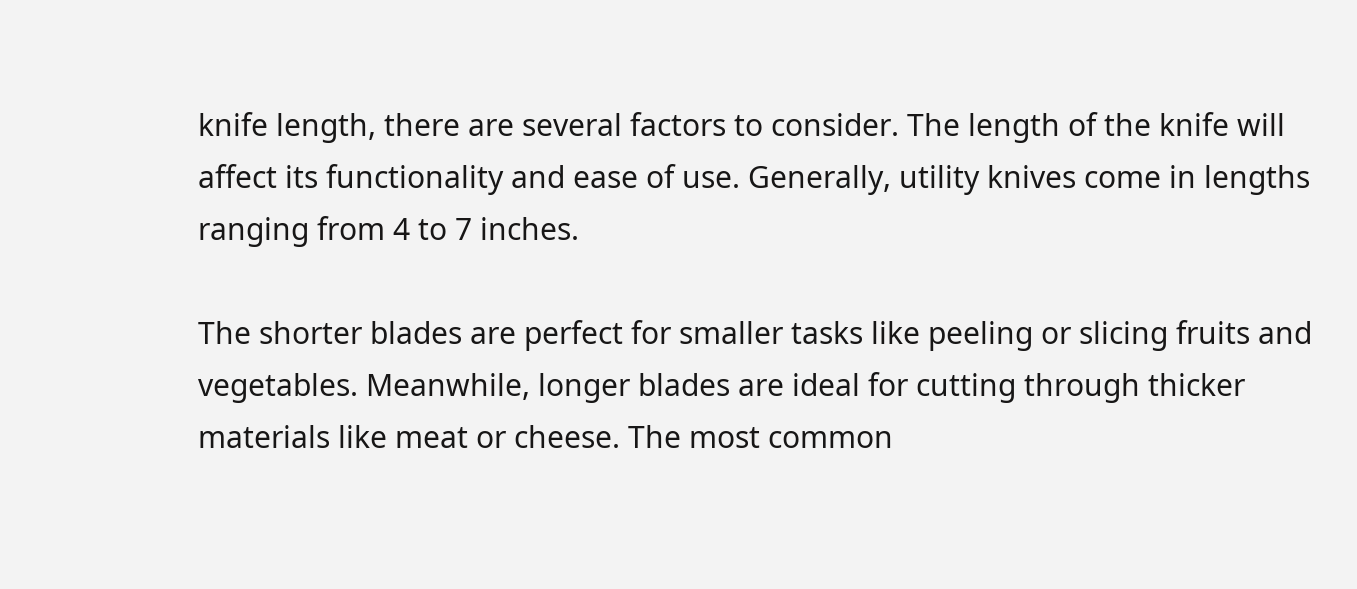knife length, there are several factors to consider. The length of the knife will affect its functionality and ease of use. Generally, utility knives come in lengths ranging from 4 to 7 inches.

The shorter blades are perfect for smaller tasks like peeling or slicing fruits and vegetables. Meanwhile, longer blades are ideal for cutting through thicker materials like meat or cheese. The most common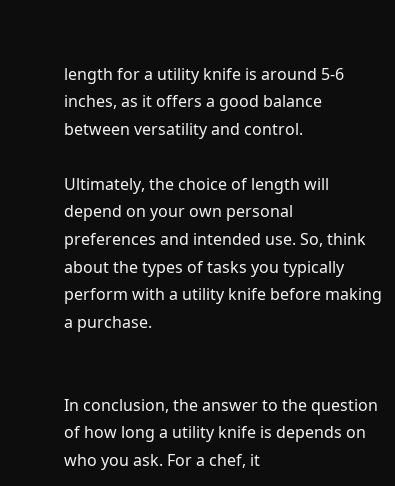length for a utility knife is around 5-6 inches, as it offers a good balance between versatility and control.

Ultimately, the choice of length will depend on your own personal preferences and intended use. So, think about the types of tasks you typically perform with a utility knife before making a purchase.


In conclusion, the answer to the question of how long a utility knife is depends on who you ask. For a chef, it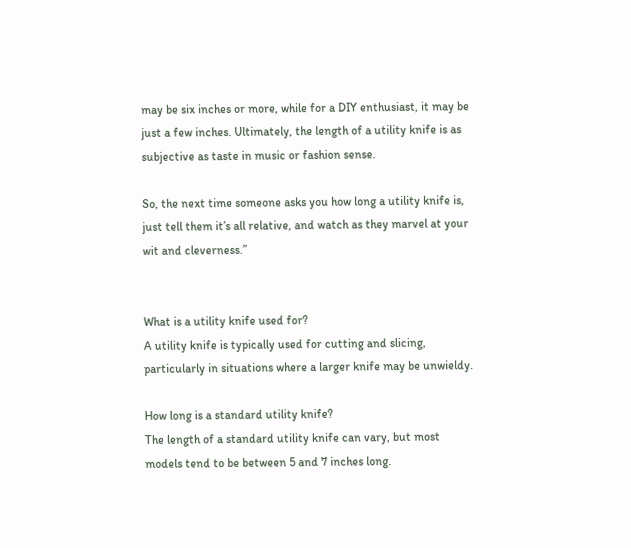may be six inches or more, while for a DIY enthusiast, it may be just a few inches. Ultimately, the length of a utility knife is as subjective as taste in music or fashion sense.

So, the next time someone asks you how long a utility knife is, just tell them it’s all relative, and watch as they marvel at your wit and cleverness.”


What is a utility knife used for?
A utility knife is typically used for cutting and slicing, particularly in situations where a larger knife may be unwieldy.

How long is a standard utility knife?
The length of a standard utility knife can vary, but most models tend to be between 5 and 7 inches long.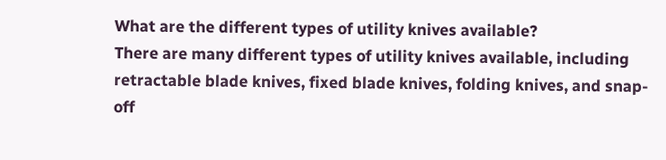What are the different types of utility knives available?
There are many different types of utility knives available, including retractable blade knives, fixed blade knives, folding knives, and snap-off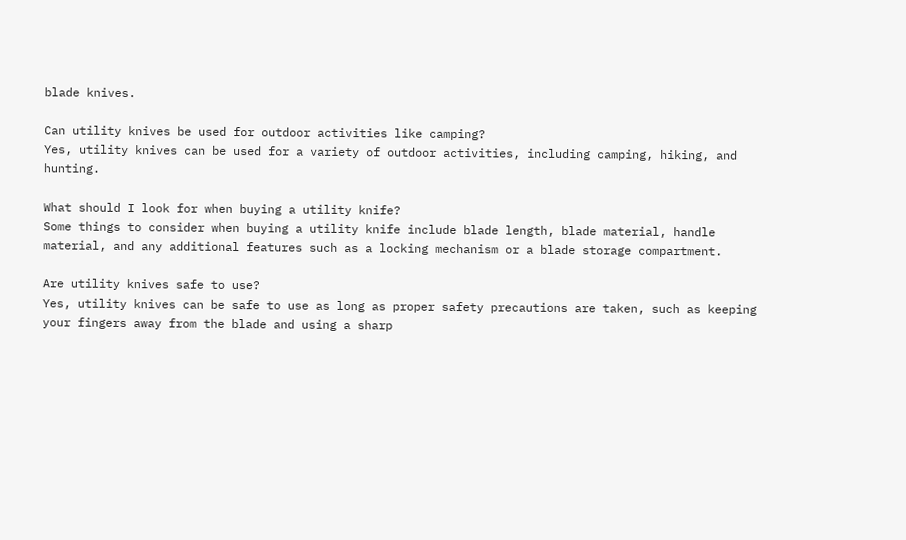blade knives.

Can utility knives be used for outdoor activities like camping?
Yes, utility knives can be used for a variety of outdoor activities, including camping, hiking, and hunting.

What should I look for when buying a utility knife?
Some things to consider when buying a utility knife include blade length, blade material, handle material, and any additional features such as a locking mechanism or a blade storage compartment.

Are utility knives safe to use?
Yes, utility knives can be safe to use as long as proper safety precautions are taken, such as keeping your fingers away from the blade and using a sharp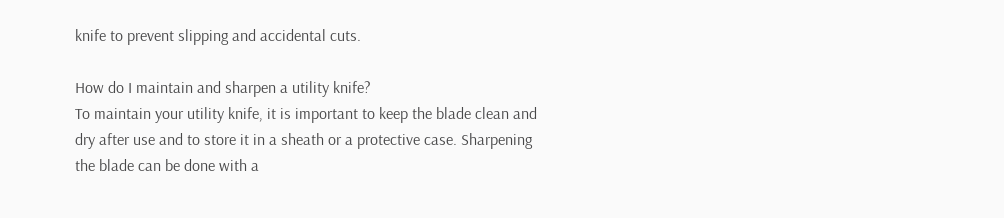knife to prevent slipping and accidental cuts.

How do I maintain and sharpen a utility knife?
To maintain your utility knife, it is important to keep the blade clean and dry after use and to store it in a sheath or a protective case. Sharpening the blade can be done with a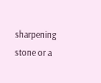sharpening stone or a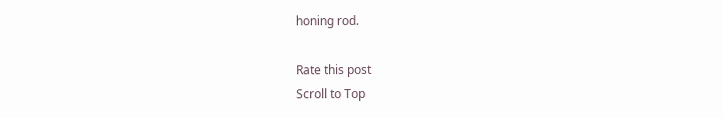honing rod.

Rate this post
Scroll to Top